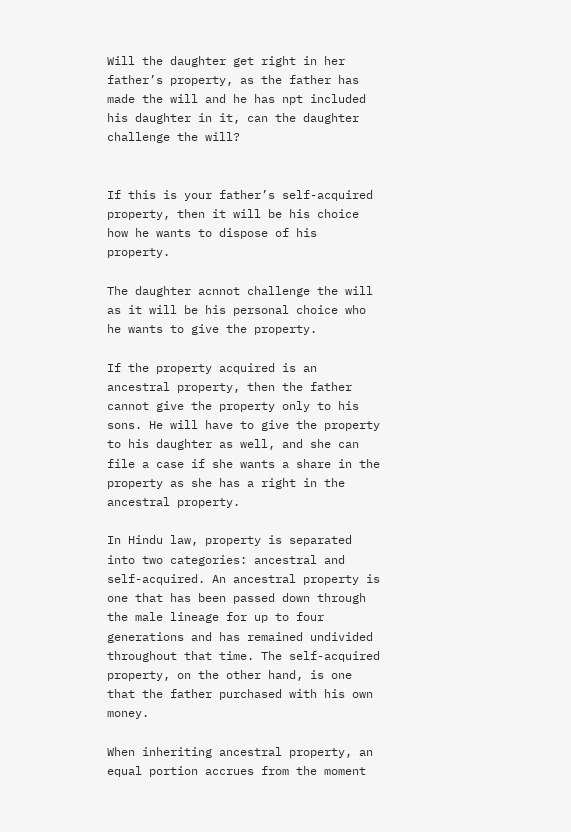Will the daughter get right in her father’s property, as the father has made the will and he has npt included his daughter in it, can the daughter challenge the will?


If this is your father’s self-acquired property, then it will be his choice how he wants to dispose of his property.

The daughter acnnot challenge the will as it will be his personal choice who he wants to give the property.

If the property acquired is an ancestral property, then the father cannot give the property only to his sons. He will have to give the property to his daughter as well, and she can file a case if she wants a share in the property as she has a right in the ancestral property.

In Hindu law, property is separated into two categories: ancestral and self-acquired. An ancestral property is one that has been passed down through the male lineage for up to four generations and has remained undivided throughout that time. The self-acquired property, on the other hand, is one that the father purchased with his own money.

When inheriting ancestral property, an equal portion accrues from the moment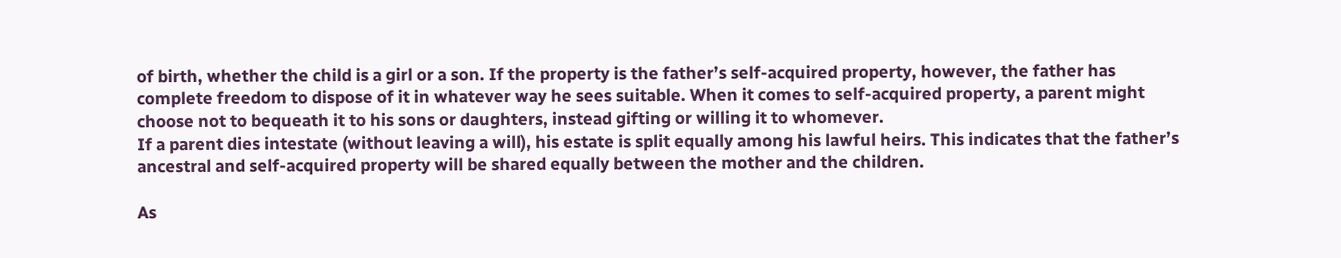of birth, whether the child is a girl or a son. If the property is the father’s self-acquired property, however, the father has complete freedom to dispose of it in whatever way he sees suitable. When it comes to self-acquired property, a parent might choose not to bequeath it to his sons or daughters, instead gifting or willing it to whomever.
If a parent dies intestate (without leaving a will), his estate is split equally among his lawful heirs. This indicates that the father’s ancestral and self-acquired property will be shared equally between the mother and the children.

As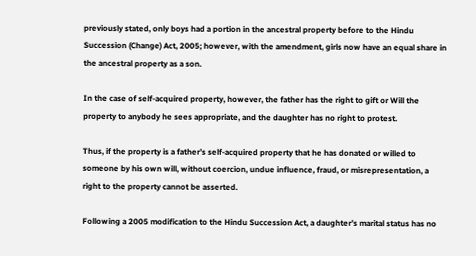previously stated, only boys had a portion in the ancestral property before to the Hindu Succession (Change) Act, 2005; however, with the amendment, girls now have an equal share in the ancestral property as a son.

In the case of self-acquired property, however, the father has the right to gift or Will the property to anybody he sees appropriate, and the daughter has no right to protest.

Thus, if the property is a father’s self-acquired property that he has donated or willed to someone by his own will, without coercion, undue influence, fraud, or misrepresentation, a right to the property cannot be asserted.

Following a 2005 modification to the Hindu Succession Act, a daughter’s marital status has no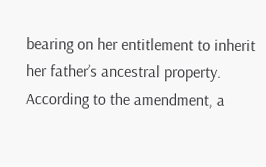bearing on her entitlement to inherit her father’s ancestral property. According to the amendment, a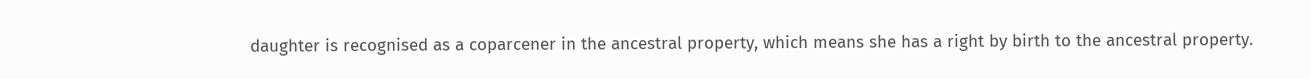daughter is recognised as a coparcener in the ancestral property, which means she has a right by birth to the ancestral property.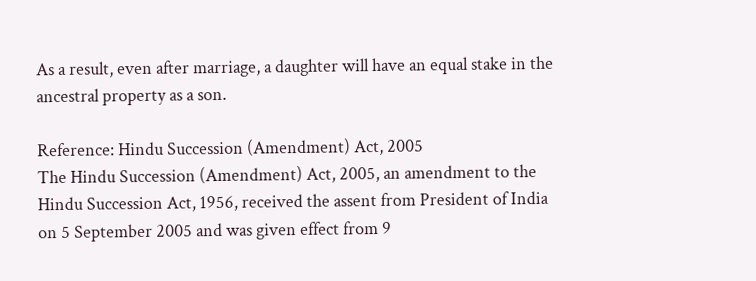As a result, even after marriage, a daughter will have an equal stake in the ancestral property as a son.

Reference: Hindu Succession (Amendment) Act, 2005
The Hindu Succession (Amendment) Act, 2005, an amendment to the Hindu Succession Act, 1956, received the assent from President of India on 5 September 2005 and was given effect from 9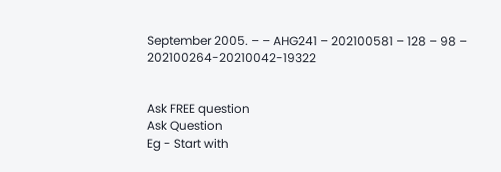September 2005. – – AHG241 – 202100581 – 128 – 98 – 202100264-20210042-19322


Ask FREE question
Ask Question
Eg - Start with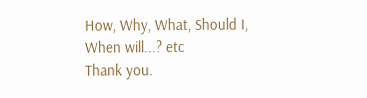How, Why, What, Should I, When will...? etc
Thank you.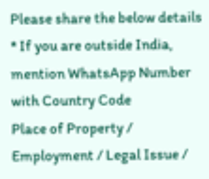Please share the below details
* If you are outside India, mention WhatsApp Number with Country Code
Place of Property / Employment / Legal Issue /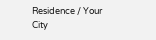Residence / Your City